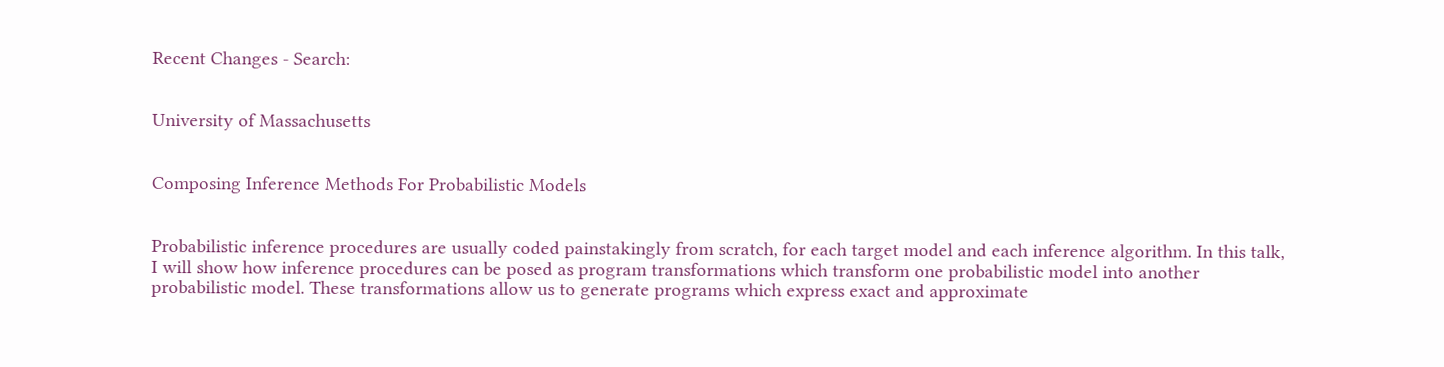Recent Changes - Search:


University of Massachusetts


Composing Inference Methods For Probabilistic Models


Probabilistic inference procedures are usually coded painstakingly from scratch, for each target model and each inference algorithm. In this talk, I will show how inference procedures can be posed as program transformations which transform one probabilistic model into another probabilistic model. These transformations allow us to generate programs which express exact and approximate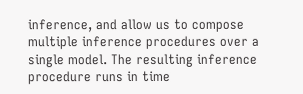inference, and allow us to compose multiple inference procedures over a single model. The resulting inference procedure runs in time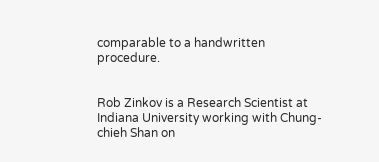comparable to a handwritten procedure.


Rob Zinkov is a Research Scientist at Indiana University working with Chung-chieh Shan on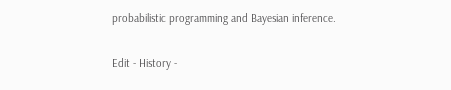probabilistic programming and Bayesian inference.

Edit - History -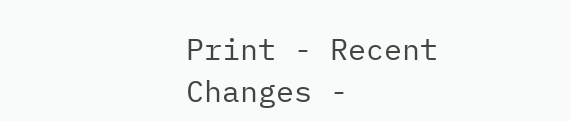Print - Recent Changes -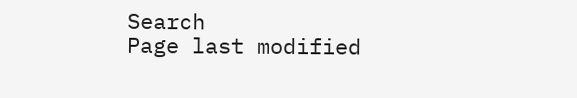Search
Page last modified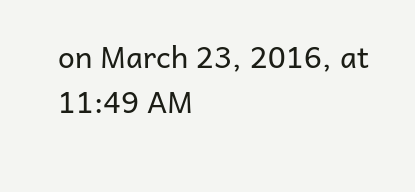on March 23, 2016, at 11:49 AM